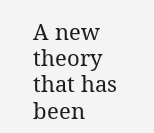A new theory that has been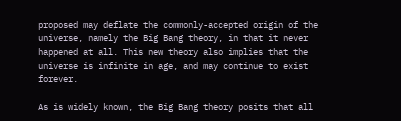proposed may deflate the commonly-accepted origin of the universe, namely the Big Bang theory, in that it never happened at all. This new theory also implies that the universe is infinite in age, and may continue to exist forever.

As is widely known, the Big Bang theory posits that all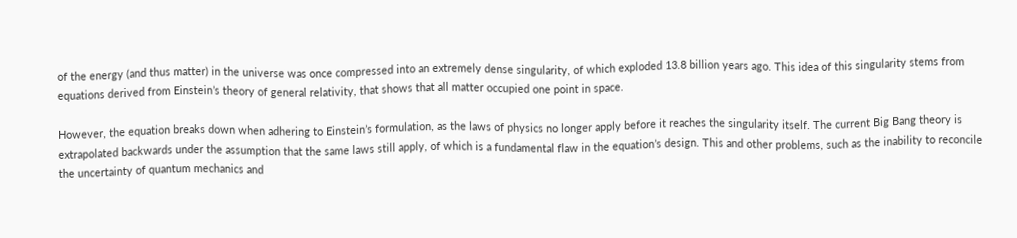of the energy (and thus matter) in the universe was once compressed into an extremely dense singularity, of which exploded 13.8 billion years ago. This idea of this singularity stems from equations derived from Einstein’s theory of general relativity, that shows that all matter occupied one point in space.

However, the equation breaks down when adhering to Einstein’s formulation, as the laws of physics no longer apply before it reaches the singularity itself. The current Big Bang theory is extrapolated backwards under the assumption that the same laws still apply, of which is a fundamental flaw in the equation’s design. This and other problems, such as the inability to reconcile the uncertainty of quantum mechanics and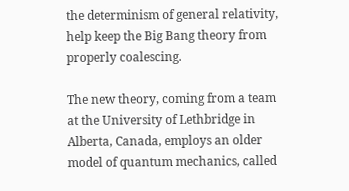the determinism of general relativity, help keep the Big Bang theory from properly coalescing.

The new theory, coming from a team at the University of Lethbridge in Alberta, Canada, employs an older model of quantum mechanics, called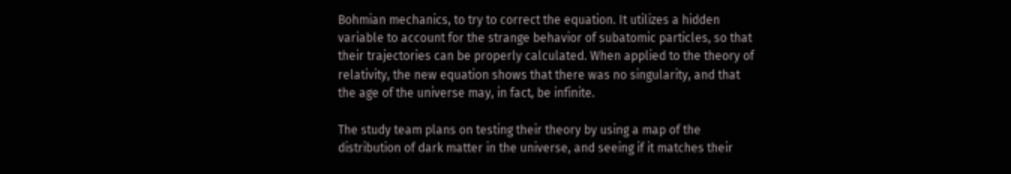Bohmian mechanics, to try to correct the equation. It utilizes a hidden variable to account for the strange behavior of subatomic particles, so that their trajectories can be properly calculated. When applied to the theory of relativity, the new equation shows that there was no singularity, and that the age of the universe may, in fact, be infinite.

The study team plans on testing their theory by using a map of the distribution of dark matter in the universe, and seeing if it matches their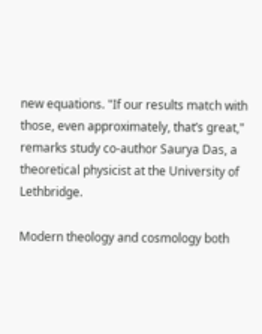new equations. "If our results match with those, even approximately, that’s great," remarks study co-author Saurya Das, a theoretical physicist at the University of Lethbridge.

Modern theology and cosmology both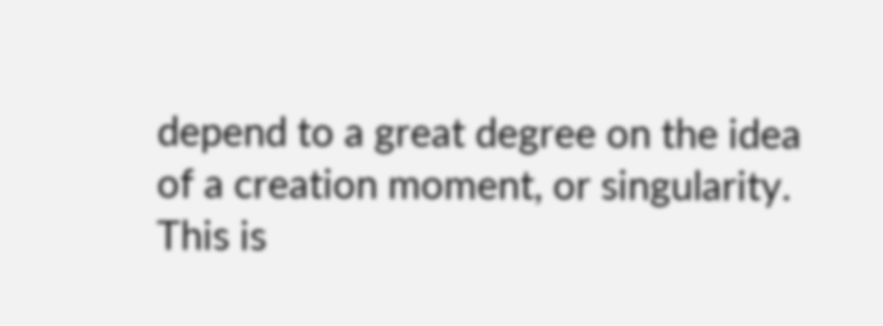depend to a great degree on the idea of a creation moment, or singularity. This is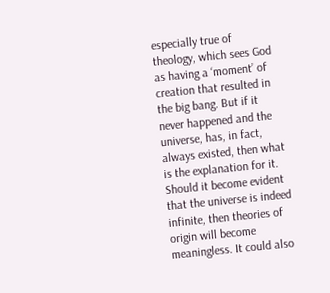especially true of theology, which sees God as having a ‘moment’ of creation that resulted in the big bang. But if it never happened and the universe, has, in fact, always existed, then what is the explanation for it. Should it become evident that the universe is indeed infinite, then theories of origin will become meaningless. It could also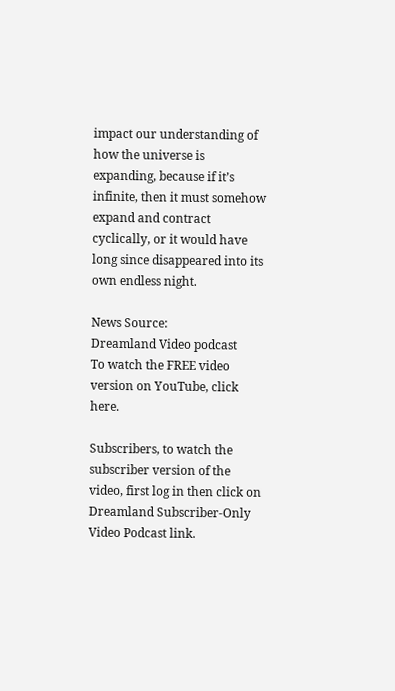impact our understanding of how the universe is expanding, because if it’s infinite, then it must somehow expand and contract cyclically, or it would have long since disappeared into its own endless night.

News Source:
Dreamland Video podcast
To watch the FREE video version on YouTube, click here.

Subscribers, to watch the subscriber version of the video, first log in then click on Dreamland Subscriber-Only Video Podcast link.